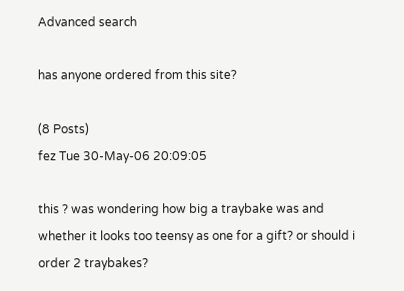Advanced search

has anyone ordered from this site?

(8 Posts)
fez Tue 30-May-06 20:09:05

this ? was wondering how big a traybake was and whether it looks too teensy as one for a gift? or should i order 2 traybakes?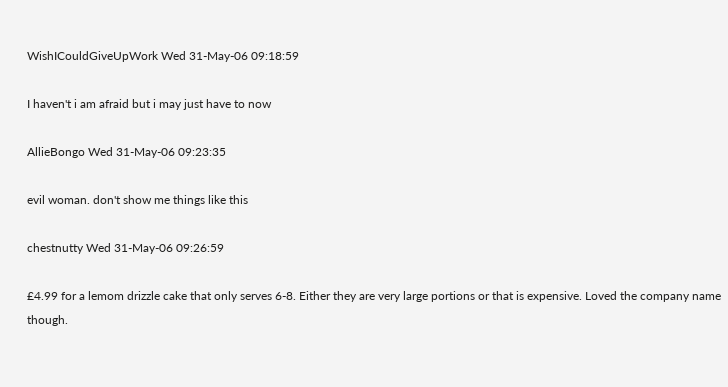WishICouldGiveUpWork Wed 31-May-06 09:18:59

I haven't i am afraid but i may just have to now

AllieBongo Wed 31-May-06 09:23:35

evil woman. don't show me things like this

chestnutty Wed 31-May-06 09:26:59

£4.99 for a lemom drizzle cake that only serves 6-8. Either they are very large portions or that is expensive. Loved the company name though.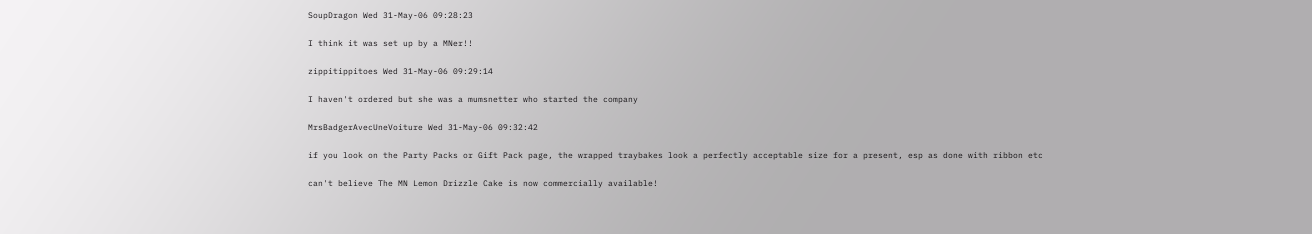SoupDragon Wed 31-May-06 09:28:23

I think it was set up by a MNer!!

zippitippitoes Wed 31-May-06 09:29:14

I haven't ordered but she was a mumsnetter who started the company

MrsBadgerAvecUneVoiture Wed 31-May-06 09:32:42

if you look on the Party Packs or Gift Pack page, the wrapped traybakes look a perfectly acceptable size for a present, esp as done with ribbon etc

can't believe The MN Lemon Drizzle Cake is now commercially available!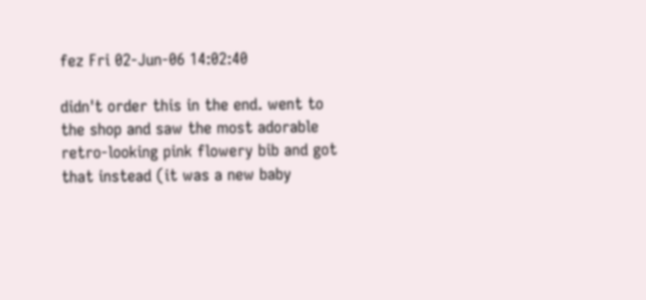fez Fri 02-Jun-06 14:02:40

didn't order this in the end. went to the shop and saw the most adorable retro-looking pink flowery bib and got that instead (it was a new baby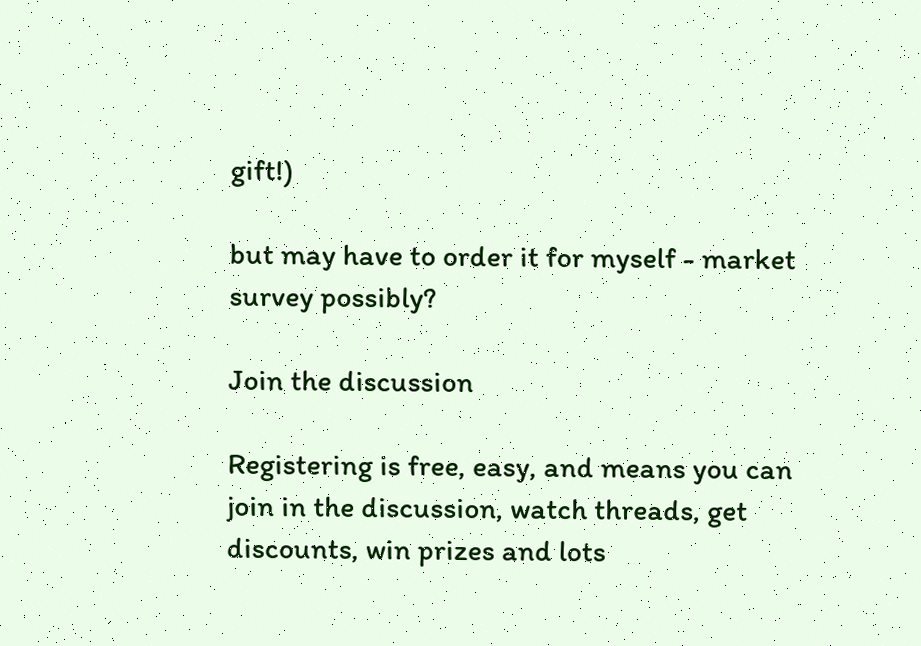gift!)

but may have to order it for myself - market survey possibly?

Join the discussion

Registering is free, easy, and means you can join in the discussion, watch threads, get discounts, win prizes and lots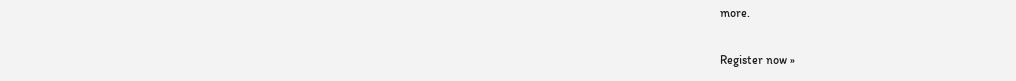more.

Register now »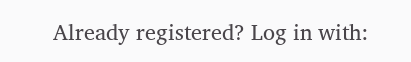Already registered? Log in with: